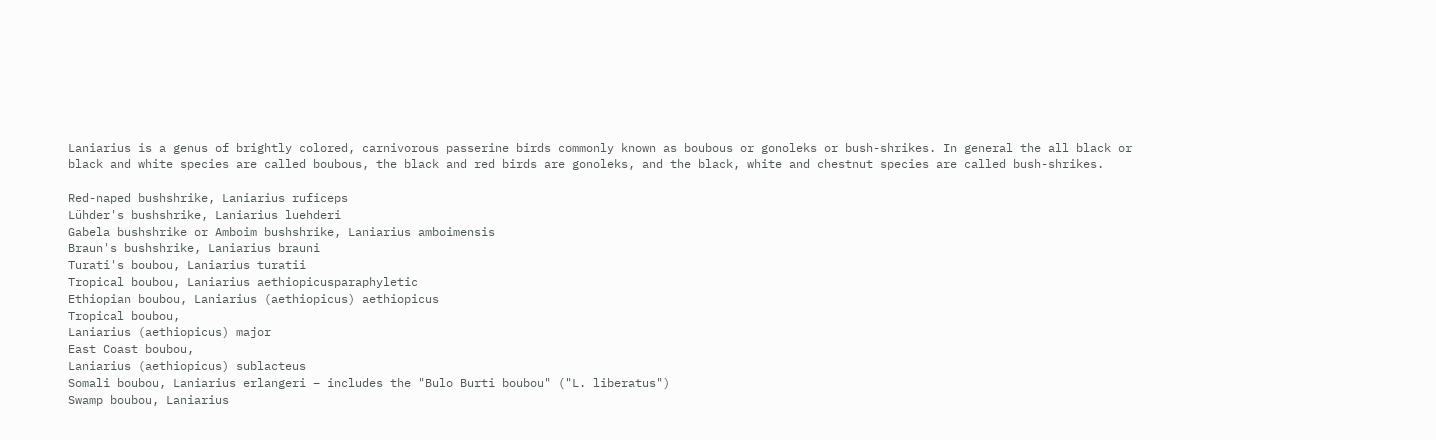Laniarius is a genus of brightly colored, carnivorous passerine birds commonly known as boubous or gonoleks or bush-shrikes. In general the all black or black and white species are called boubous, the black and red birds are gonoleks, and the black, white and chestnut species are called bush-shrikes.

Red-naped bushshrike, Laniarius ruficeps
Lühder's bushshrike, Laniarius luehderi
Gabela bushshrike or Amboim bushshrike, Laniarius amboimensis
Braun's bushshrike, Laniarius brauni
Turati's boubou, Laniarius turatii
Tropical boubou, Laniarius aethiopicusparaphyletic
Ethiopian boubou, Laniarius (aethiopicus) aethiopicus
Tropical boubou,
Laniarius (aethiopicus) major
East Coast boubou,
Laniarius (aethiopicus) sublacteus
Somali boubou, Laniarius erlangeri – includes the "Bulo Burti boubou" ("L. liberatus")
Swamp boubou, Laniarius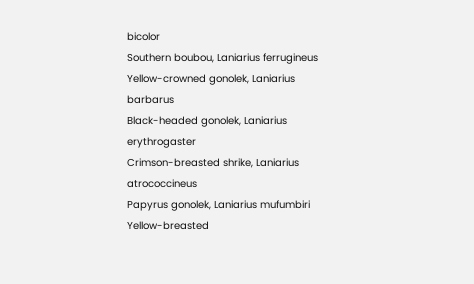bicolor
Southern boubou, Laniarius ferrugineus
Yellow-crowned gonolek, Laniarius barbarus
Black-headed gonolek, Laniarius erythrogaster
Crimson-breasted shrike, Laniarius atrococcineus
Papyrus gonolek, Laniarius mufumbiri
Yellow-breasted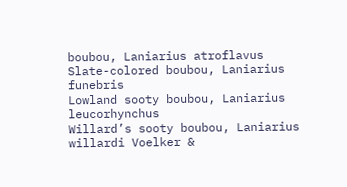boubou, Laniarius atroflavus
Slate-colored boubou, Laniarius funebris
Lowland sooty boubou, Laniarius leucorhynchus
Willard’s sooty boubou, Laniarius willardi Voelker &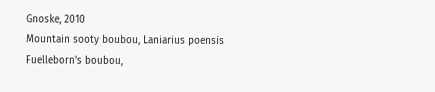Gnoske, 2010
Mountain sooty boubou, Laniarius poensis
Fuelleborn's boubou,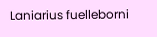Laniarius fuelleborni